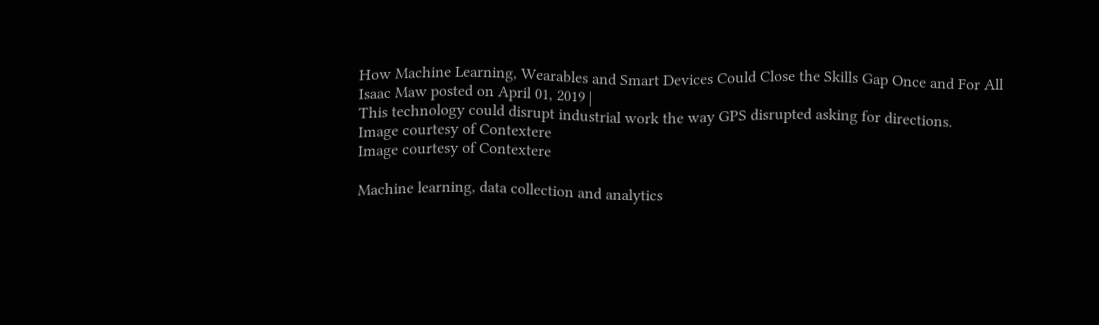How Machine Learning, Wearables and Smart Devices Could Close the Skills Gap Once and For All
Isaac Maw posted on April 01, 2019 |
This technology could disrupt industrial work the way GPS disrupted asking for directions.
Image courtesy of Contextere
Image courtesy of Contextere

Machine learning, data collection and analytics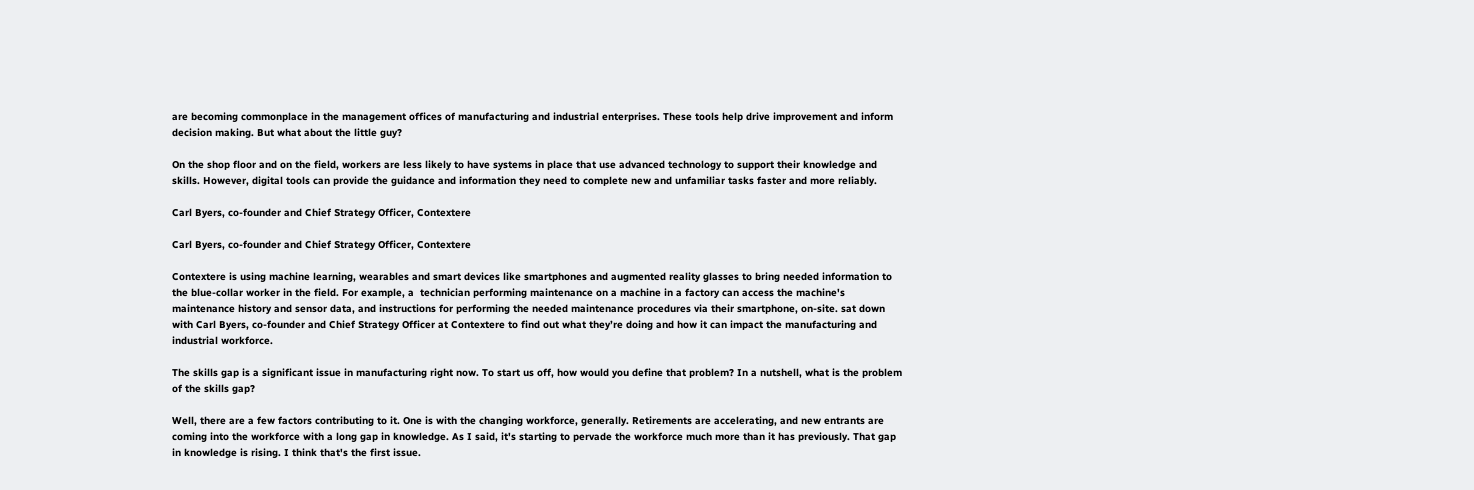are becoming commonplace in the management offices of manufacturing and industrial enterprises. These tools help drive improvement and inform decision making. But what about the little guy?

On the shop floor and on the field, workers are less likely to have systems in place that use advanced technology to support their knowledge and skills. However, digital tools can provide the guidance and information they need to complete new and unfamiliar tasks faster and more reliably.

Carl Byers, co-founder and Chief Strategy Officer, Contextere

Carl Byers, co-founder and Chief Strategy Officer, Contextere

Contextere is using machine learning, wearables and smart devices like smartphones and augmented reality glasses to bring needed information to the blue-collar worker in the field. For example, a  technician performing maintenance on a machine in a factory can access the machine's maintenance history and sensor data, and instructions for performing the needed maintenance procedures via their smartphone, on-site. sat down with Carl Byers, co-founder and Chief Strategy Officer at Contextere to find out what they’re doing and how it can impact the manufacturing and industrial workforce.

The skills gap is a significant issue in manufacturing right now. To start us off, how would you define that problem? In a nutshell, what is the problem of the skills gap?

Well, there are a few factors contributing to it. One is with the changing workforce, generally. Retirements are accelerating, and new entrants are coming into the workforce with a long gap in knowledge. As I said, it's starting to pervade the workforce much more than it has previously. That gap in knowledge is rising. I think that's the first issue.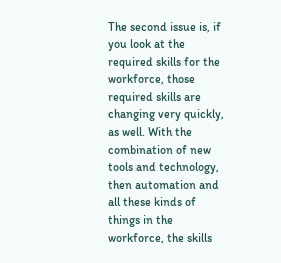The second issue is, if you look at the required skills for the workforce, those required skills are changing very quickly, as well. With the combination of new tools and technology, then automation and all these kinds of things in the workforce, the skills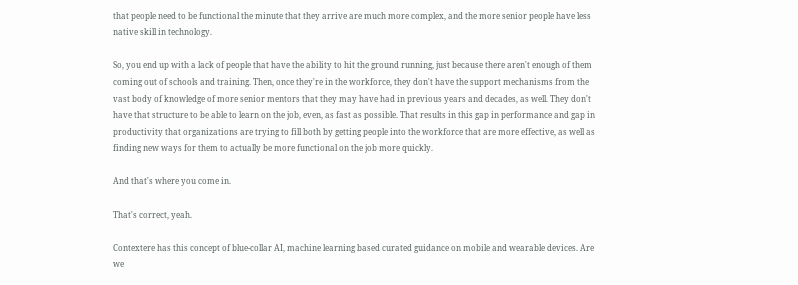that people need to be functional the minute that they arrive are much more complex, and the more senior people have less native skill in technology.

So, you end up with a lack of people that have the ability to hit the ground running, just because there aren't enough of them coming out of schools and training. Then, once they're in the workforce, they don't have the support mechanisms from the vast body of knowledge of more senior mentors that they may have had in previous years and decades, as well. They don't have that structure to be able to learn on the job, even, as fast as possible. That results in this gap in performance and gap in productivity that organizations are trying to fill both by getting people into the workforce that are more effective, as well as finding new ways for them to actually be more functional on the job more quickly.

And that's where you come in.

That's correct, yeah.

Contextere has this concept of blue-collar AI, machine learning based curated guidance on mobile and wearable devices. Are we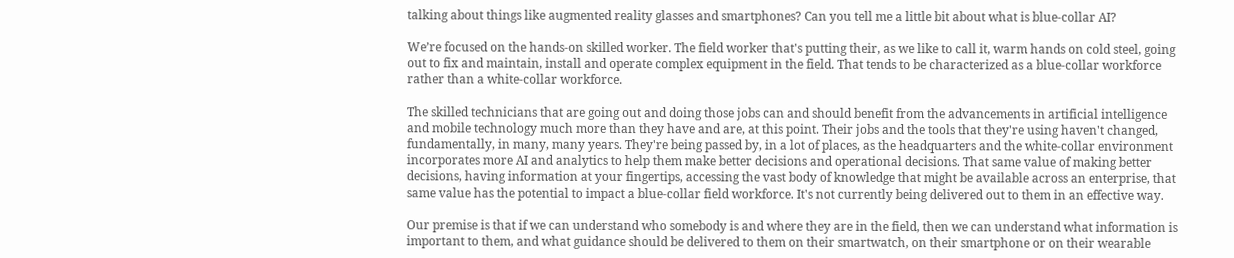talking about things like augmented reality glasses and smartphones? Can you tell me a little bit about what is blue-collar AI?

We’re focused on the hands-on skilled worker. The field worker that's putting their, as we like to call it, warm hands on cold steel, going out to fix and maintain, install and operate complex equipment in the field. That tends to be characterized as a blue-collar workforce rather than a white-collar workforce.

The skilled technicians that are going out and doing those jobs can and should benefit from the advancements in artificial intelligence and mobile technology much more than they have and are, at this point. Their jobs and the tools that they're using haven't changed, fundamentally, in many, many years. They're being passed by, in a lot of places, as the headquarters and the white-collar environment incorporates more AI and analytics to help them make better decisions and operational decisions. That same value of making better decisions, having information at your fingertips, accessing the vast body of knowledge that might be available across an enterprise, that same value has the potential to impact a blue-collar field workforce. It's not currently being delivered out to them in an effective way.

Our premise is that if we can understand who somebody is and where they are in the field, then we can understand what information is important to them, and what guidance should be delivered to them on their smartwatch, on their smartphone or on their wearable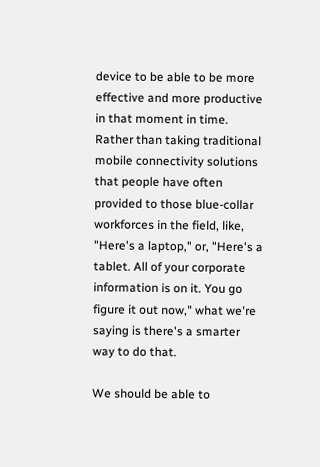device to be able to be more effective and more productive in that moment in time. Rather than taking traditional mobile connectivity solutions that people have often provided to those blue-collar workforces in the field, like, "Here's a laptop," or, "Here's a tablet. All of your corporate information is on it. You go figure it out now," what we're saying is there's a smarter way to do that.

We should be able to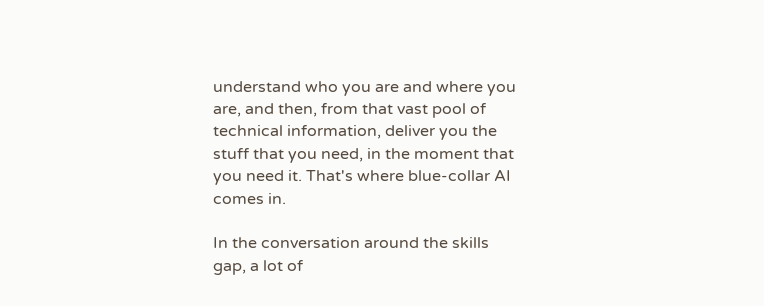understand who you are and where you are, and then, from that vast pool of technical information, deliver you the stuff that you need, in the moment that you need it. That's where blue-collar AI comes in.

In the conversation around the skills gap, a lot of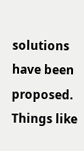solutions have been proposed. Things like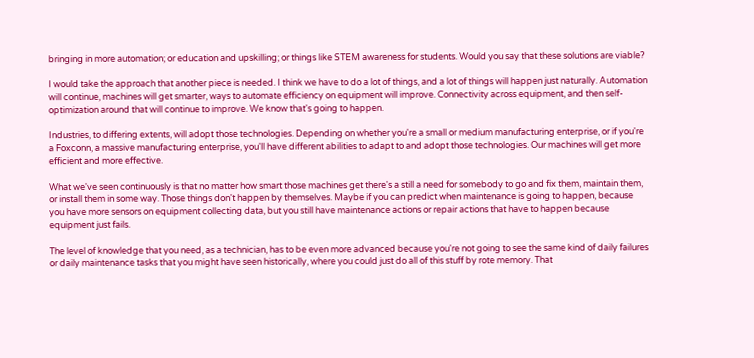bringing in more automation; or education and upskilling; or things like STEM awareness for students. Would you say that these solutions are viable?

I would take the approach that another piece is needed. I think we have to do a lot of things, and a lot of things will happen just naturally. Automation will continue, machines will get smarter, ways to automate efficiency on equipment will improve. Connectivity across equipment, and then self-optimization around that will continue to improve. We know that's going to happen.

Industries, to differing extents, will adopt those technologies. Depending on whether you're a small or medium manufacturing enterprise, or if you're a Foxconn, a massive manufacturing enterprise, you'll have different abilities to adapt to and adopt those technologies. Our machines will get more efficient and more effective.

What we've seen continuously is that no matter how smart those machines get there's a still a need for somebody to go and fix them, maintain them, or install them in some way. Those things don't happen by themselves. Maybe if you can predict when maintenance is going to happen, because you have more sensors on equipment collecting data, but you still have maintenance actions or repair actions that have to happen because equipment just fails.

The level of knowledge that you need, as a technician, has to be even more advanced because you're not going to see the same kind of daily failures or daily maintenance tasks that you might have seen historically, where you could just do all of this stuff by rote memory. That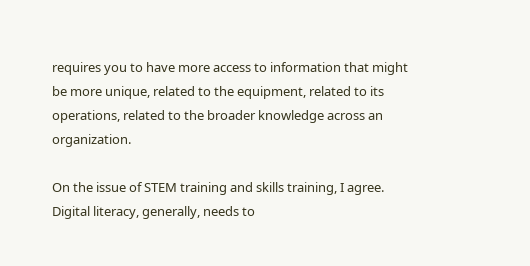requires you to have more access to information that might be more unique, related to the equipment, related to its operations, related to the broader knowledge across an organization.

On the issue of STEM training and skills training, I agree. Digital literacy, generally, needs to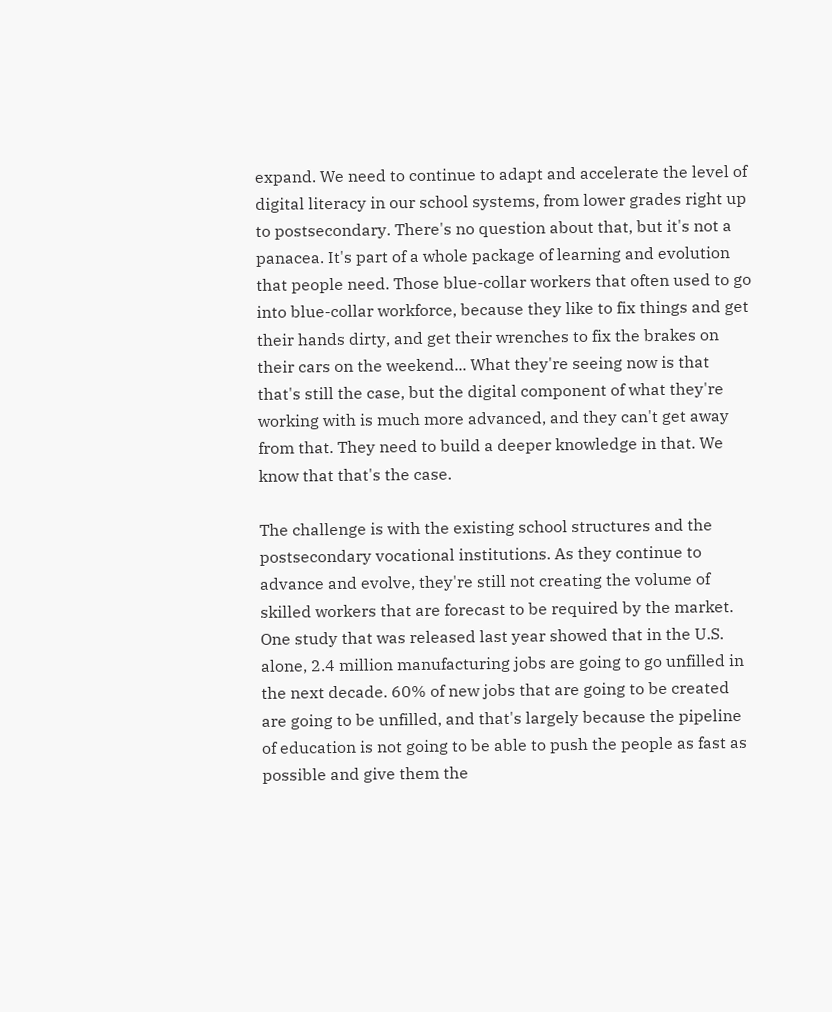expand. We need to continue to adapt and accelerate the level of digital literacy in our school systems, from lower grades right up to postsecondary. There's no question about that, but it's not a panacea. It's part of a whole package of learning and evolution that people need. Those blue-collar workers that often used to go into blue-collar workforce, because they like to fix things and get their hands dirty, and get their wrenches to fix the brakes on their cars on the weekend... What they're seeing now is that that's still the case, but the digital component of what they're working with is much more advanced, and they can't get away from that. They need to build a deeper knowledge in that. We know that that's the case.

The challenge is with the existing school structures and the postsecondary vocational institutions. As they continue to advance and evolve, they're still not creating the volume of skilled workers that are forecast to be required by the market. One study that was released last year showed that in the U.S. alone, 2.4 million manufacturing jobs are going to go unfilled in the next decade. 60% of new jobs that are going to be created are going to be unfilled, and that's largely because the pipeline of education is not going to be able to push the people as fast as possible and give them the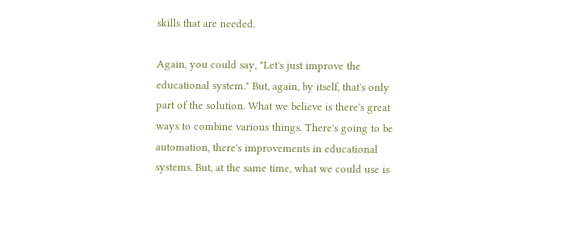skills that are needed.

Again, you could say, "Let's just improve the educational system." But, again, by itself, that's only part of the solution. What we believe is there's great ways to combine various things. There's going to be automation, there's improvements in educational systems. But, at the same time, what we could use is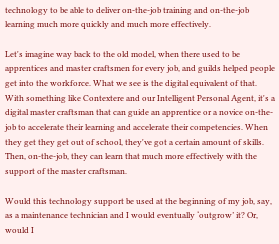technology to be able to deliver on-the-job training and on-the-job learning much more quickly and much more effectively.

Let's imagine way back to the old model, when there used to be apprentices and master craftsmen for every job, and guilds helped people get into the workforce. What we see is the digital equivalent of that. With something like Contextere and our Intelligent Personal Agent, it's a digital master craftsman that can guide an apprentice or a novice on-the-job to accelerate their learning and accelerate their competencies. When they get they get out of school, they've got a certain amount of skills. Then, on-the-job, they can learn that much more effectively with the support of the master craftsman.

Would this technology support be used at the beginning of my job, say, as a maintenance technician and I would eventually ‘outgrow’ it? Or, would I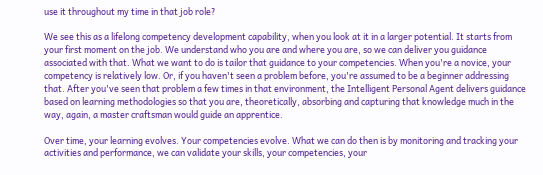use it throughout my time in that job role?

We see this as a lifelong competency development capability, when you look at it in a larger potential. It starts from your first moment on the job. We understand who you are and where you are, so we can deliver you guidance associated with that. What we want to do is tailor that guidance to your competencies. When you're a novice, your competency is relatively low. Or, if you haven't seen a problem before, you're assumed to be a beginner addressing that. After you've seen that problem a few times in that environment, the Intelligent Personal Agent delivers guidance based on learning methodologies so that you are, theoretically, absorbing and capturing that knowledge much in the way, again, a master craftsman would guide an apprentice.

Over time, your learning evolves. Your competencies evolve. What we can do then is by monitoring and tracking your activities and performance, we can validate your skills, your competencies, your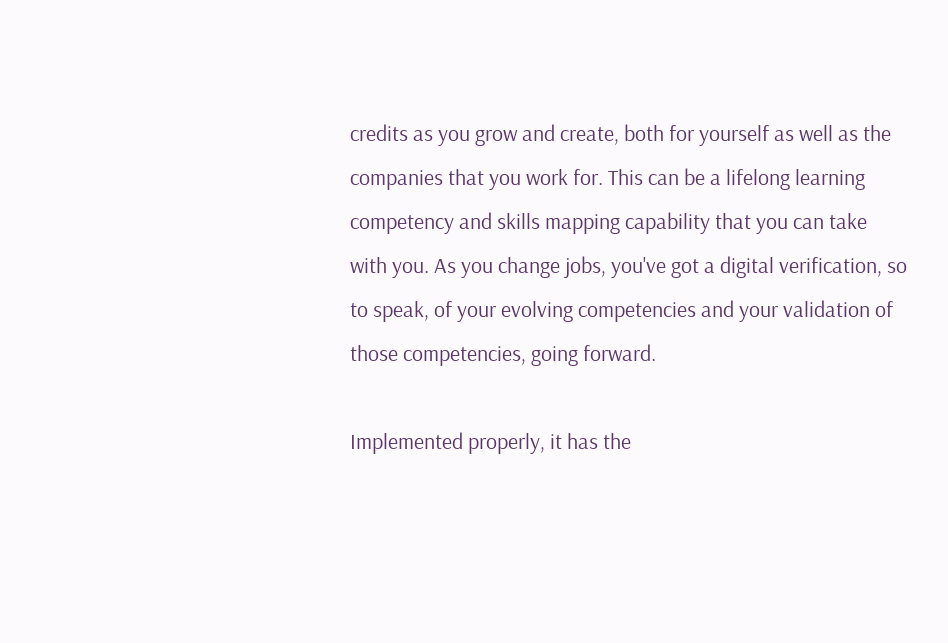credits as you grow and create, both for yourself as well as the companies that you work for. This can be a lifelong learning competency and skills mapping capability that you can take with you. As you change jobs, you've got a digital verification, so to speak, of your evolving competencies and your validation of those competencies, going forward.

Implemented properly, it has the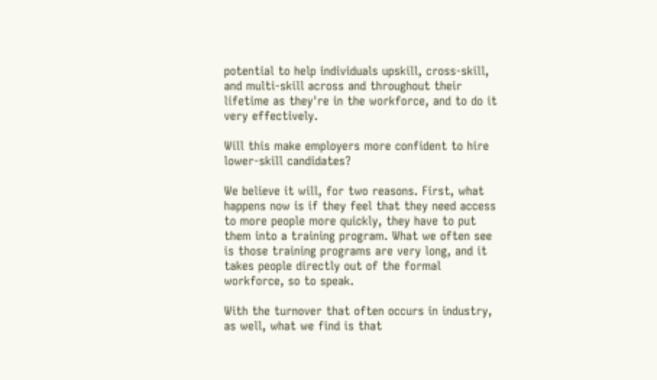potential to help individuals upskill, cross-skill, and multi-skill across and throughout their lifetime as they're in the workforce, and to do it very effectively.

Will this make employers more confident to hire lower-skill candidates?

We believe it will, for two reasons. First, what happens now is if they feel that they need access to more people more quickly, they have to put them into a training program. What we often see is those training programs are very long, and it takes people directly out of the formal workforce, so to speak.

With the turnover that often occurs in industry, as well, what we find is that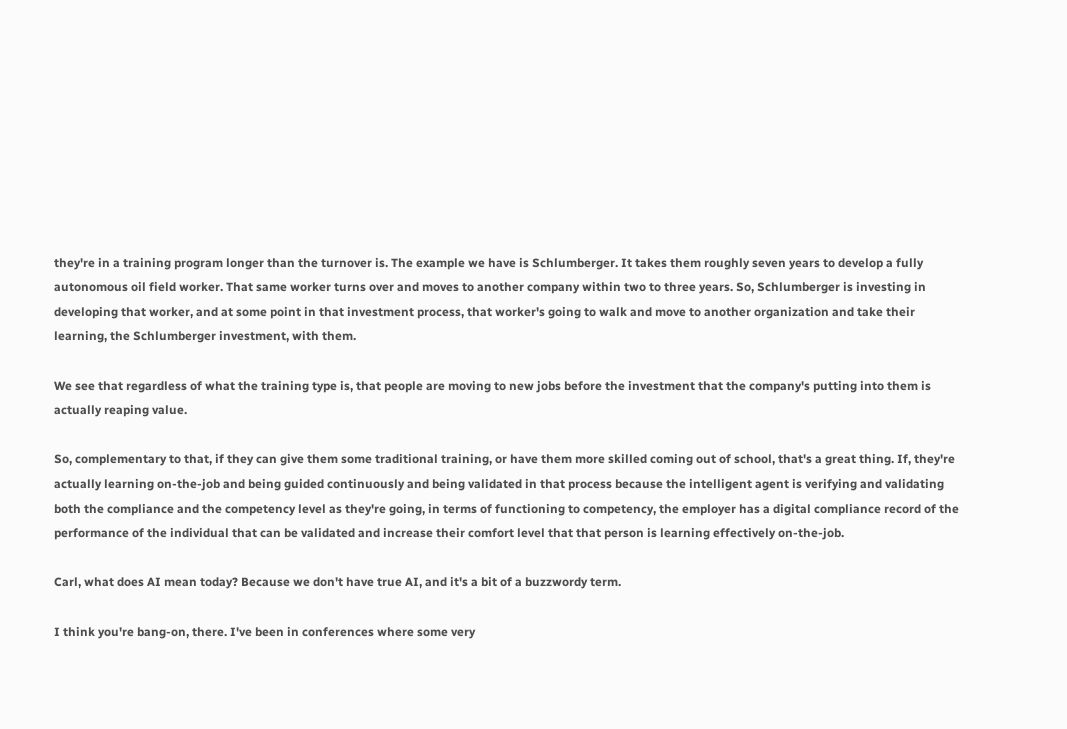they're in a training program longer than the turnover is. The example we have is Schlumberger. It takes them roughly seven years to develop a fully autonomous oil field worker. That same worker turns over and moves to another company within two to three years. So, Schlumberger is investing in developing that worker, and at some point in that investment process, that worker's going to walk and move to another organization and take their learning, the Schlumberger investment, with them.

We see that regardless of what the training type is, that people are moving to new jobs before the investment that the company's putting into them is actually reaping value.

So, complementary to that, if they can give them some traditional training, or have them more skilled coming out of school, that's a great thing. If, they're actually learning on-the-job and being guided continuously and being validated in that process because the intelligent agent is verifying and validating both the compliance and the competency level as they're going, in terms of functioning to competency, the employer has a digital compliance record of the performance of the individual that can be validated and increase their comfort level that that person is learning effectively on-the-job.

Carl, what does AI mean today? Because we don't have true AI, and it's a bit of a buzzwordy term.

I think you're bang-on, there. I've been in conferences where some very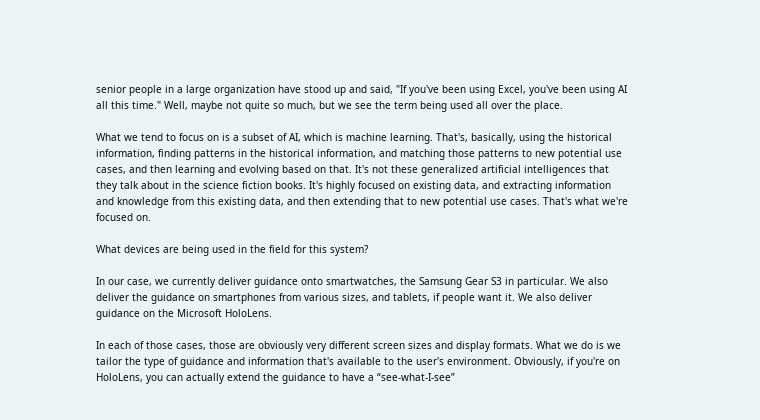senior people in a large organization have stood up and said, "If you've been using Excel, you've been using AI all this time." Well, maybe not quite so much, but we see the term being used all over the place.

What we tend to focus on is a subset of AI, which is machine learning. That's, basically, using the historical information, finding patterns in the historical information, and matching those patterns to new potential use cases, and then learning and evolving based on that. It's not these generalized artificial intelligences that they talk about in the science fiction books. It's highly focused on existing data, and extracting information and knowledge from this existing data, and then extending that to new potential use cases. That's what we're focused on.

What devices are being used in the field for this system?

In our case, we currently deliver guidance onto smartwatches, the Samsung Gear S3 in particular. We also deliver the guidance on smartphones from various sizes, and tablets, if people want it. We also deliver guidance on the Microsoft HoloLens.

In each of those cases, those are obviously very different screen sizes and display formats. What we do is we tailor the type of guidance and information that's available to the user's environment. Obviously, if you're on HoloLens, you can actually extend the guidance to have a “see-what-I-see”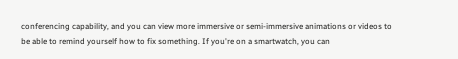conferencing capability, and you can view more immersive or semi-immersive animations or videos to be able to remind yourself how to fix something. If you're on a smartwatch, you can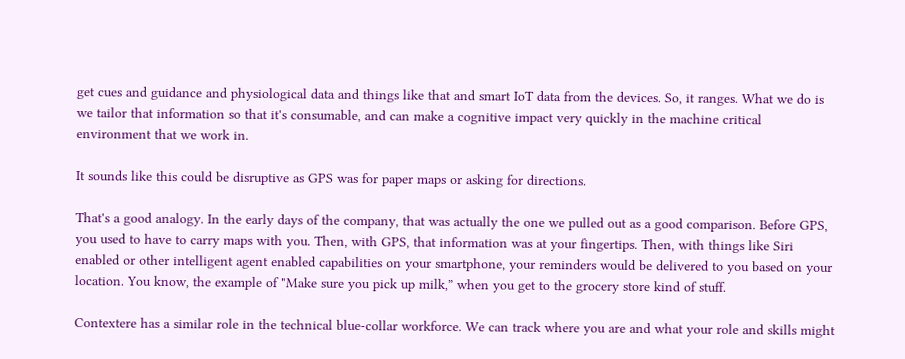get cues and guidance and physiological data and things like that and smart IoT data from the devices. So, it ranges. What we do is we tailor that information so that it's consumable, and can make a cognitive impact very quickly in the machine critical environment that we work in.

It sounds like this could be disruptive as GPS was for paper maps or asking for directions.

That's a good analogy. In the early days of the company, that was actually the one we pulled out as a good comparison. Before GPS, you used to have to carry maps with you. Then, with GPS, that information was at your fingertips. Then, with things like Siri enabled or other intelligent agent enabled capabilities on your smartphone, your reminders would be delivered to you based on your location. You know, the example of "Make sure you pick up milk,” when you get to the grocery store kind of stuff.

Contextere has a similar role in the technical blue-collar workforce. We can track where you are and what your role and skills might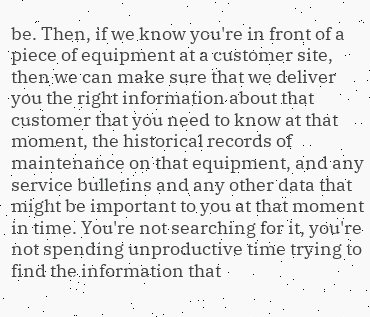be. Then, if we know you're in front of a piece of equipment at a customer site, then we can make sure that we deliver you the right information about that customer that you need to know at that moment, the historical records of maintenance on that equipment, and any service bulletins and any other data that might be important to you at that moment in time. You're not searching for it, you're not spending unproductive time trying to find the information that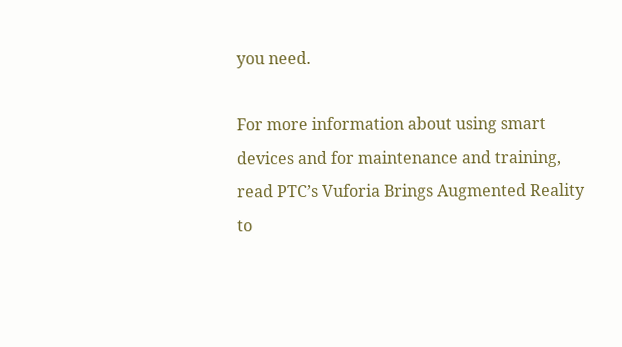you need.

For more information about using smart devices and for maintenance and training, read PTC’s Vuforia Brings Augmented Reality to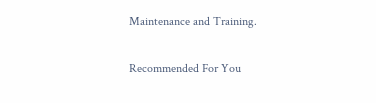Maintenance and Training.

Recommended For You